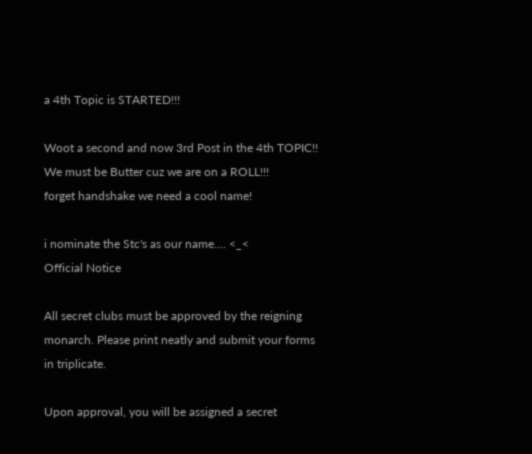a 4th Topic is STARTED!!!

Woot a second and now 3rd Post in the 4th TOPIC!! We must be Butter cuz we are on a ROLL!!!
forget handshake we need a cool name!

i nominate the Stc's as our name.... <_<
Official Notice

All secret clubs must be approved by the reigning monarch. Please print neatly and submit your forms in triplicate.

Upon approval, you will be assigned a secret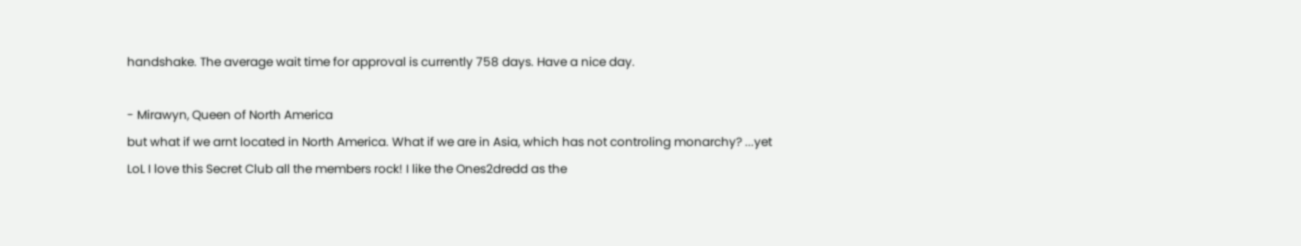handshake. The average wait time for approval is currently 758 days. Have a nice day.

- Mirawyn, Queen of North America
but what if we arnt located in North America. What if we are in Asia, which has not controling monarchy? ...yet
LoL I love this Secret Club all the members rock! I like the Ones2dredd as the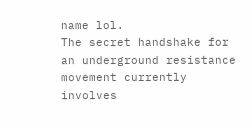name lol.
The secret handshake for an underground resistance movement currently involves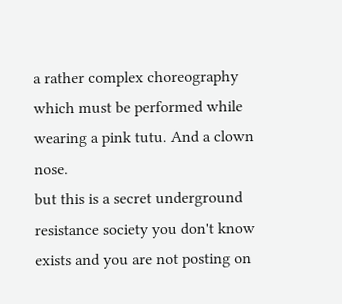a rather complex choreography which must be performed while wearing a pink tutu. And a clown nose.
but this is a secret underground resistance society you don't know exists and you are not posting on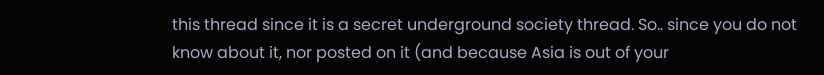this thread since it is a secret underground society thread. So.. since you do not know about it, nor posted on it (and because Asia is out of your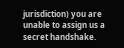jurisdiction) you are unable to assign us a secret handshake.